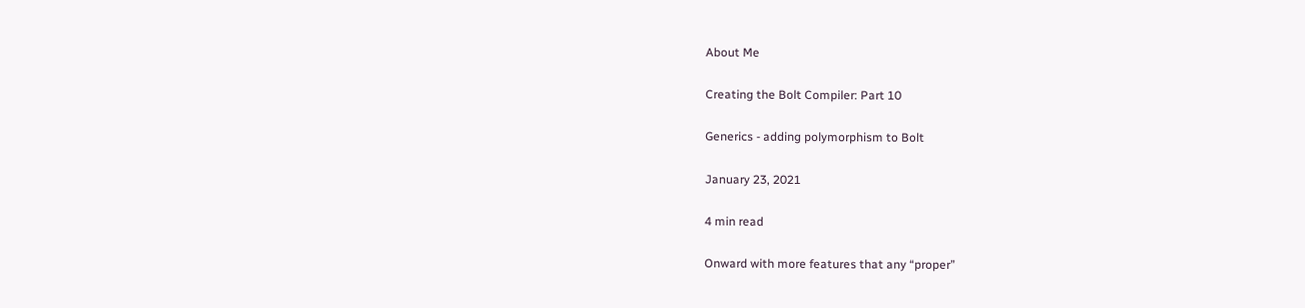About Me

Creating the Bolt Compiler: Part 10

Generics - adding polymorphism to Bolt

January 23, 2021

4 min read

Onward with more features that any “proper”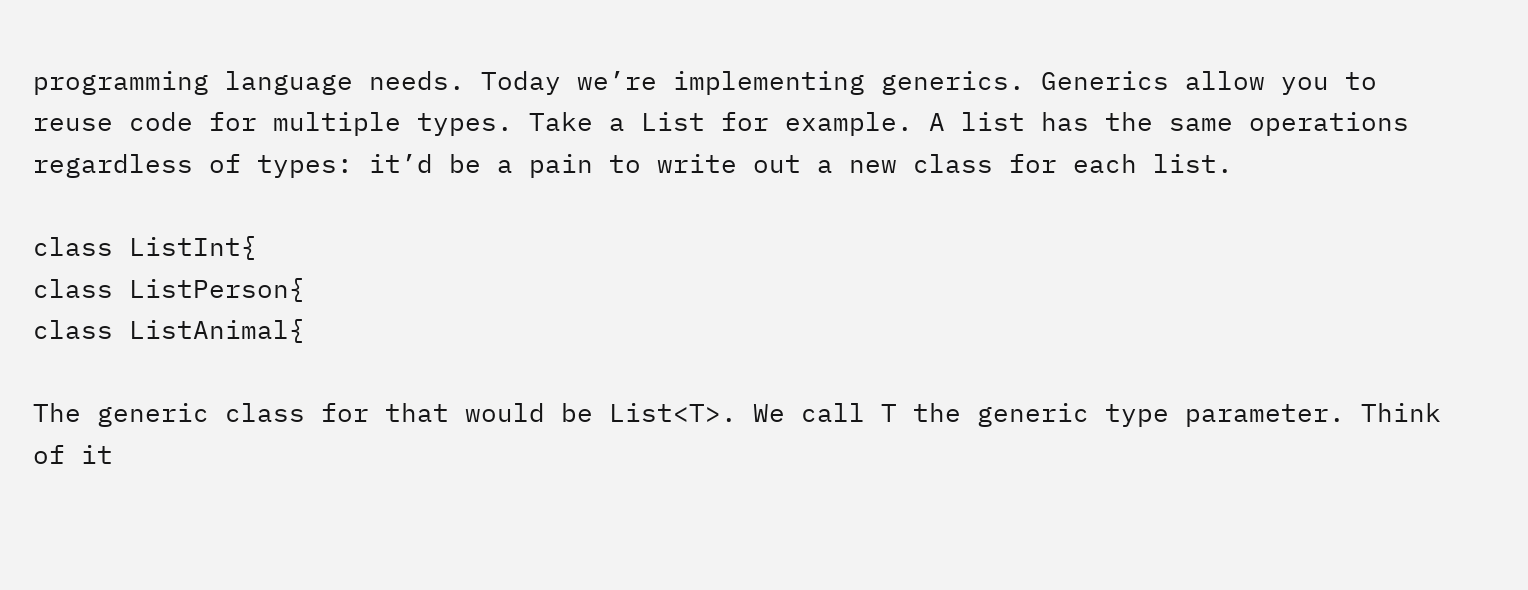programming language needs. Today we’re implementing generics. Generics allow you to reuse code for multiple types. Take a List for example. A list has the same operations regardless of types: it’d be a pain to write out a new class for each list.

class ListInt{
class ListPerson{
class ListAnimal{

The generic class for that would be List<T>. We call T the generic type parameter. Think of it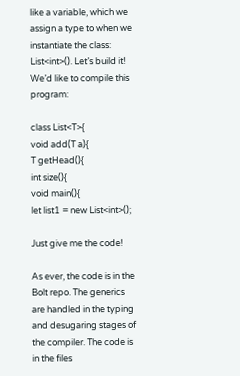like a variable, which we assign a type to when we instantiate the class: List<int>(). Let’s build it! We’d like to compile this program:

class List<T>{
void add(T a){
T getHead(){
int size(){
void main(){
let list1 = new List<int>();

Just give me the code!

As ever, the code is in the Bolt repo. The generics are handled in the typing and desugaring stages of the compiler. The code is in the files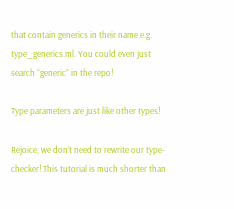that contain generics in their name e.g. type_generics.ml. You could even just search “generic” in the repo!

Type parameters are just like other types!

Rejoice, we don’t need to rewrite our type-checker! This tutorial is much shorter than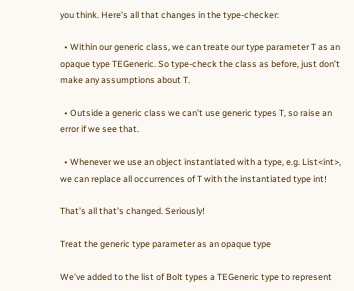you think. Here’s all that changes in the type-checker:

  • Within our generic class, we can treate our type parameter T as an opaque type TEGeneric. So type-check the class as before, just don’t make any assumptions about T.

  • Outside a generic class we can’t use generic types T, so raise an error if we see that.

  • Whenever we use an object instantiated with a type, e.g. List<int>, we can replace all occurrences of T with the instantiated type int!

That’s all that’s changed. Seriously!

Treat the generic type parameter as an opaque type

We’ve added to the list of Bolt types a TEGeneric type to represent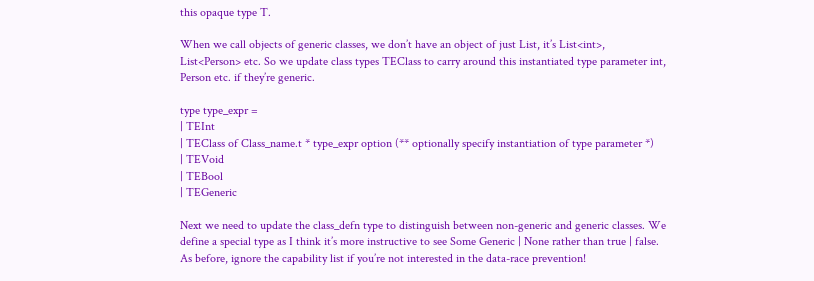this opaque type T.

When we call objects of generic classes, we don’t have an object of just List, it’s List<int>, List<Person> etc. So we update class types TEClass to carry around this instantiated type parameter int, Person etc. if they’re generic.

type type_expr =
| TEInt
| TEClass of Class_name.t * type_expr option (** optionally specify instantiation of type parameter *)
| TEVoid
| TEBool
| TEGeneric

Next we need to update the class_defn type to distinguish between non-generic and generic classes. We define a special type as I think it’s more instructive to see Some Generic | None rather than true | false. As before, ignore the capability list if you’re not interested in the data-race prevention!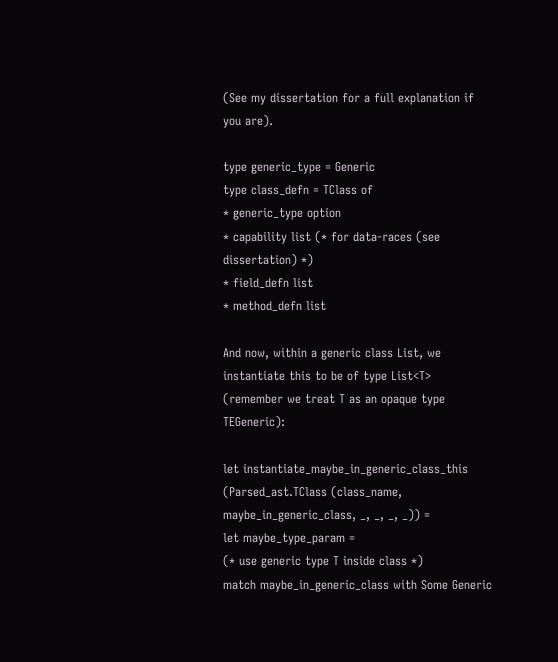(See my dissertation for a full explanation if you are).

type generic_type = Generic
type class_defn = TClass of
* generic_type option
* capability list (* for data-races (see dissertation) *)
* field_defn list
* method_defn list

And now, within a generic class List, we instantiate this to be of type List<T> (remember we treat T as an opaque type TEGeneric):

let instantiate_maybe_in_generic_class_this
(Parsed_ast.TClass (class_name, maybe_in_generic_class, _, _, _, _)) =
let maybe_type_param =
(* use generic type T inside class *)
match maybe_in_generic_class with Some Generic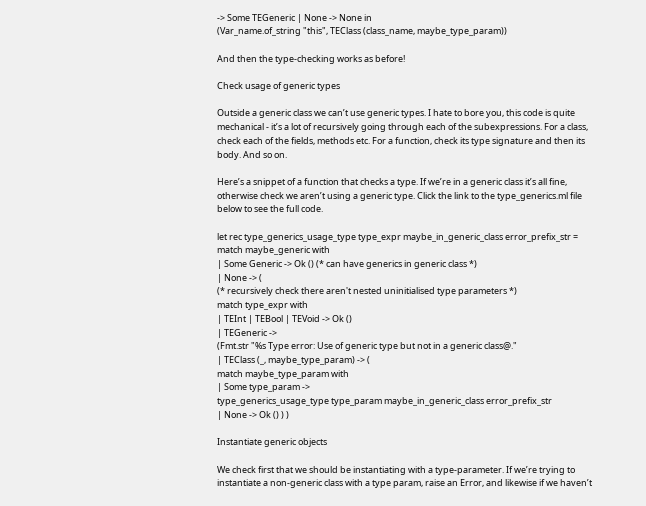-> Some TEGeneric | None -> None in
(Var_name.of_string "this", TEClass (class_name, maybe_type_param))

And then the type-checking works as before!

Check usage of generic types

Outside a generic class we can’t use generic types. I hate to bore you, this code is quite mechanical - it’s a lot of recursively going through each of the subexpressions. For a class, check each of the fields, methods etc. For a function, check its type signature and then its body. And so on.

Here’s a snippet of a function that checks a type. If we’re in a generic class it’s all fine, otherwise check we aren’t using a generic type. Click the link to the type_generics.ml file below to see the full code.

let rec type_generics_usage_type type_expr maybe_in_generic_class error_prefix_str =
match maybe_generic with
| Some Generic -> Ok () (* can have generics in generic class *)
| None -> (
(* recursively check there aren't nested uninitialised type parameters *)
match type_expr with
| TEInt | TEBool | TEVoid -> Ok ()
| TEGeneric ->
(Fmt.str "%s Type error: Use of generic type but not in a generic class@."
| TEClass (_, maybe_type_param) -> (
match maybe_type_param with
| Some type_param ->
type_generics_usage_type type_param maybe_in_generic_class error_prefix_str
| None -> Ok () ) )

Instantiate generic objects

We check first that we should be instantiating with a type-parameter. If we’re trying to instantiate a non-generic class with a type param, raise an Error, and likewise if we haven’t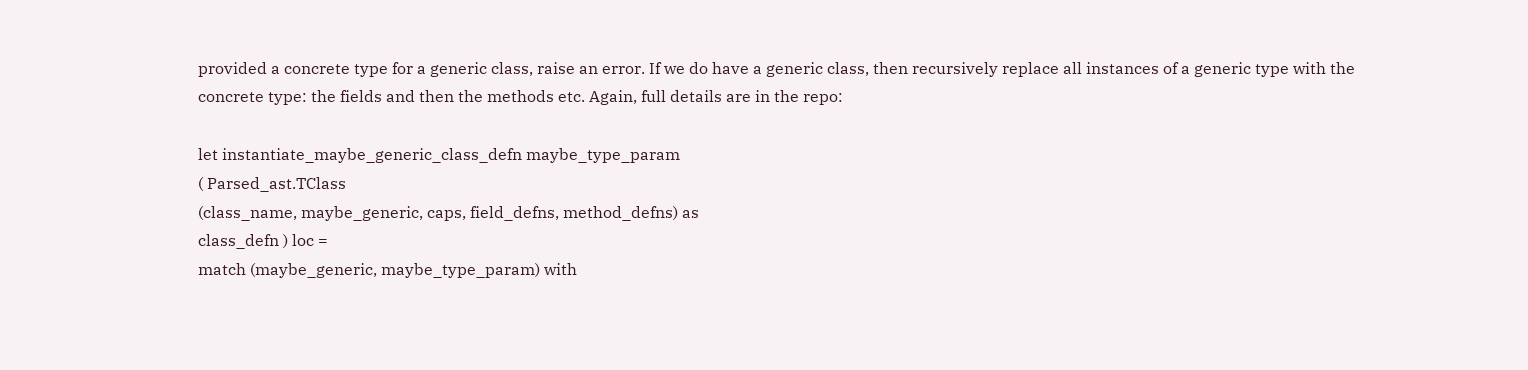provided a concrete type for a generic class, raise an error. If we do have a generic class, then recursively replace all instances of a generic type with the concrete type: the fields and then the methods etc. Again, full details are in the repo:

let instantiate_maybe_generic_class_defn maybe_type_param
( Parsed_ast.TClass
(class_name, maybe_generic, caps, field_defns, method_defns) as
class_defn ) loc =
match (maybe_generic, maybe_type_param) with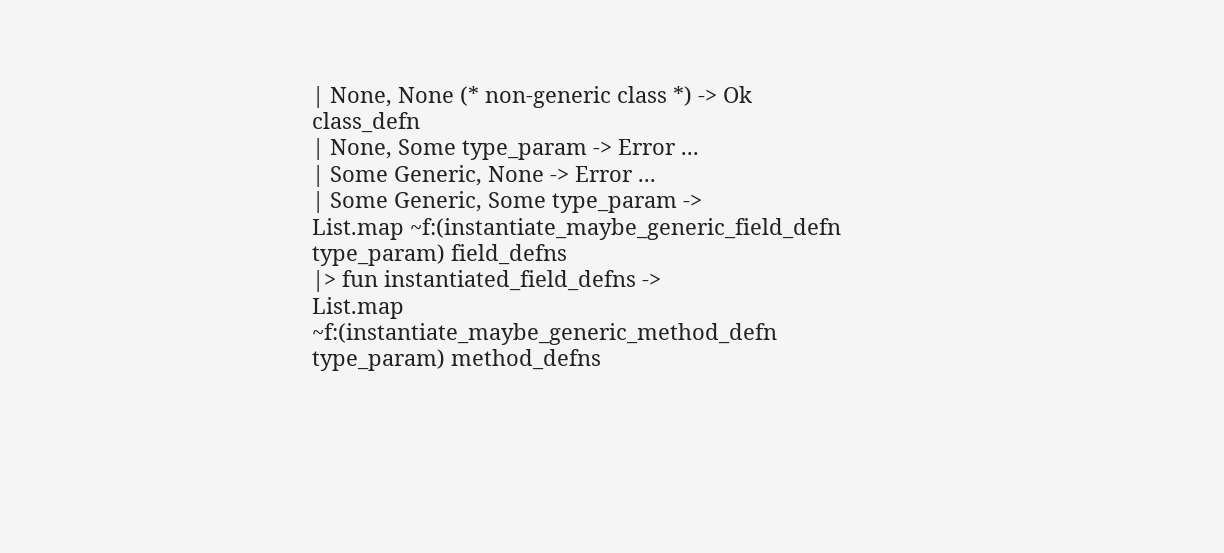| None, None (* non-generic class *) -> Ok class_defn
| None, Some type_param -> Error ...
| Some Generic, None -> Error ...
| Some Generic, Some type_param ->
List.map ~f:(instantiate_maybe_generic_field_defn type_param) field_defns
|> fun instantiated_field_defns ->
List.map ~f:(instantiate_maybe_generic_method_defn type_param) method_defns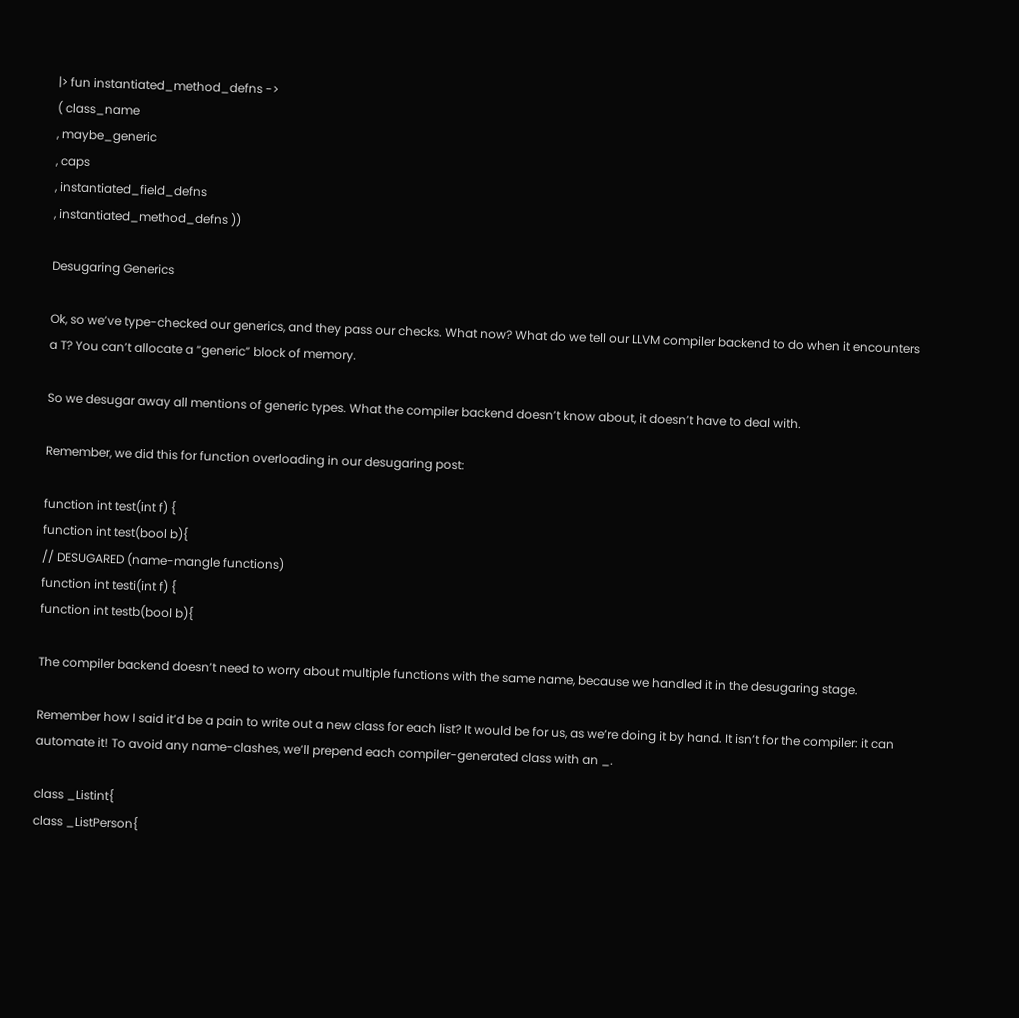|> fun instantiated_method_defns ->
( class_name
, maybe_generic
, caps
, instantiated_field_defns
, instantiated_method_defns ))

Desugaring Generics

Ok, so we’ve type-checked our generics, and they pass our checks. What now? What do we tell our LLVM compiler backend to do when it encounters a T? You can’t allocate a “generic” block of memory.

So we desugar away all mentions of generic types. What the compiler backend doesn’t know about, it doesn’t have to deal with.

Remember, we did this for function overloading in our desugaring post:

function int test(int f) {
function int test(bool b){
// DESUGARED (name-mangle functions)
function int testi(int f) {
function int testb(bool b){

The compiler backend doesn’t need to worry about multiple functions with the same name, because we handled it in the desugaring stage.

Remember how I said it’d be a pain to write out a new class for each list? It would be for us, as we’re doing it by hand. It isn’t for the compiler: it can automate it! To avoid any name-clashes, we’ll prepend each compiler-generated class with an _.

class _Listint{
class _ListPerson{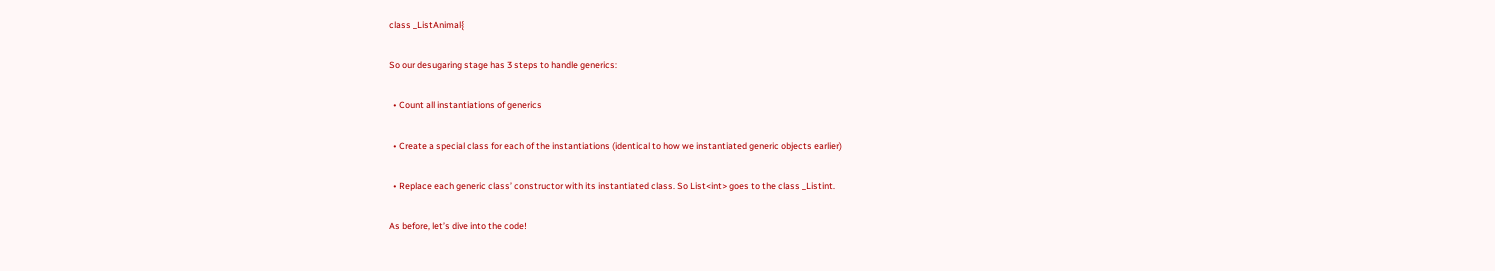class _ListAnimal{

So our desugaring stage has 3 steps to handle generics:

  • Count all instantiations of generics

  • Create a special class for each of the instantiations (identical to how we instantiated generic objects earlier)

  • Replace each generic class’ constructor with its instantiated class. So List<int> goes to the class _Listint.

As before, let’s dive into the code!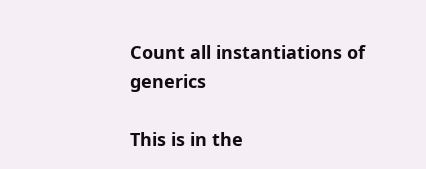Count all instantiations of generics

This is in the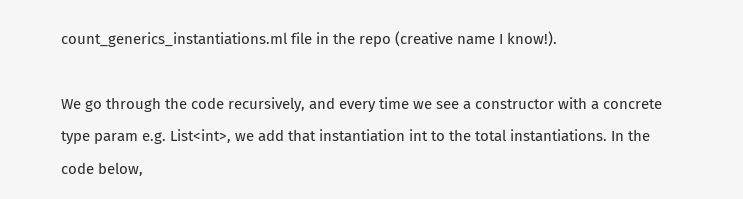count_generics_instantiations.ml file in the repo (creative name I know!).

We go through the code recursively, and every time we see a constructor with a concrete type param e.g. List<int>, we add that instantiation int to the total instantiations. In the code below,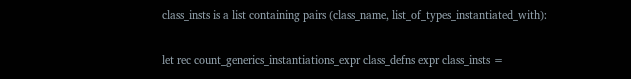class_insts is a list containing pairs (class_name, list_of_types_instantiated_with):

let rec count_generics_instantiations_expr class_defns expr class_insts =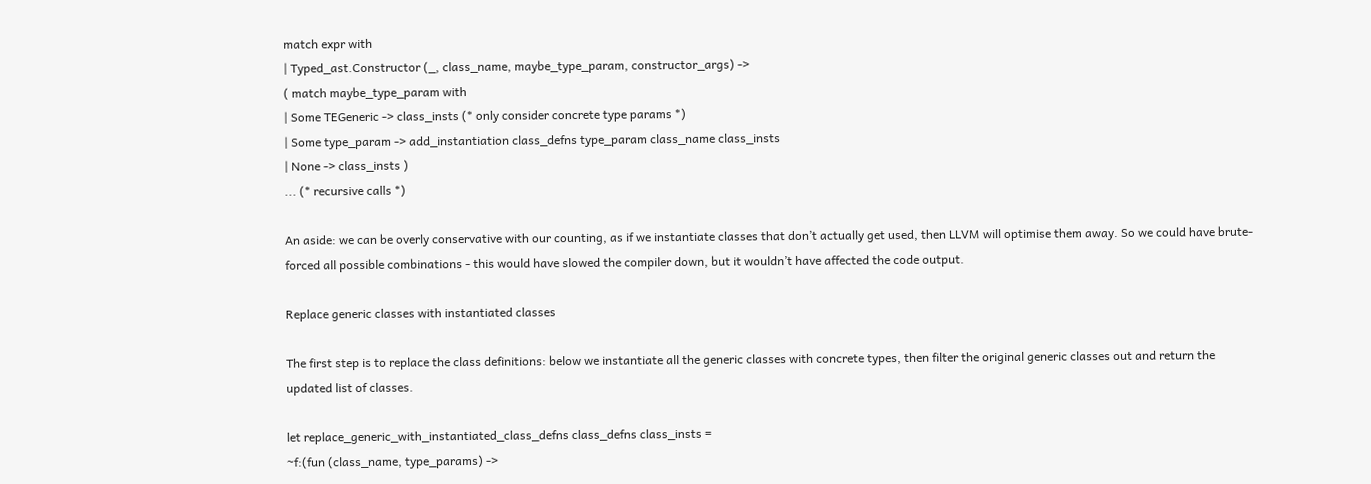match expr with
| Typed_ast.Constructor (_, class_name, maybe_type_param, constructor_args) ->
( match maybe_type_param with
| Some TEGeneric -> class_insts (* only consider concrete type params *)
| Some type_param -> add_instantiation class_defns type_param class_name class_insts
| None -> class_insts )
... (* recursive calls *)

An aside: we can be overly conservative with our counting, as if we instantiate classes that don’t actually get used, then LLVM will optimise them away. So we could have brute-forced all possible combinations - this would have slowed the compiler down, but it wouldn’t have affected the code output.

Replace generic classes with instantiated classes

The first step is to replace the class definitions: below we instantiate all the generic classes with concrete types, then filter the original generic classes out and return the updated list of classes.

let replace_generic_with_instantiated_class_defns class_defns class_insts =
~f:(fun (class_name, type_params) ->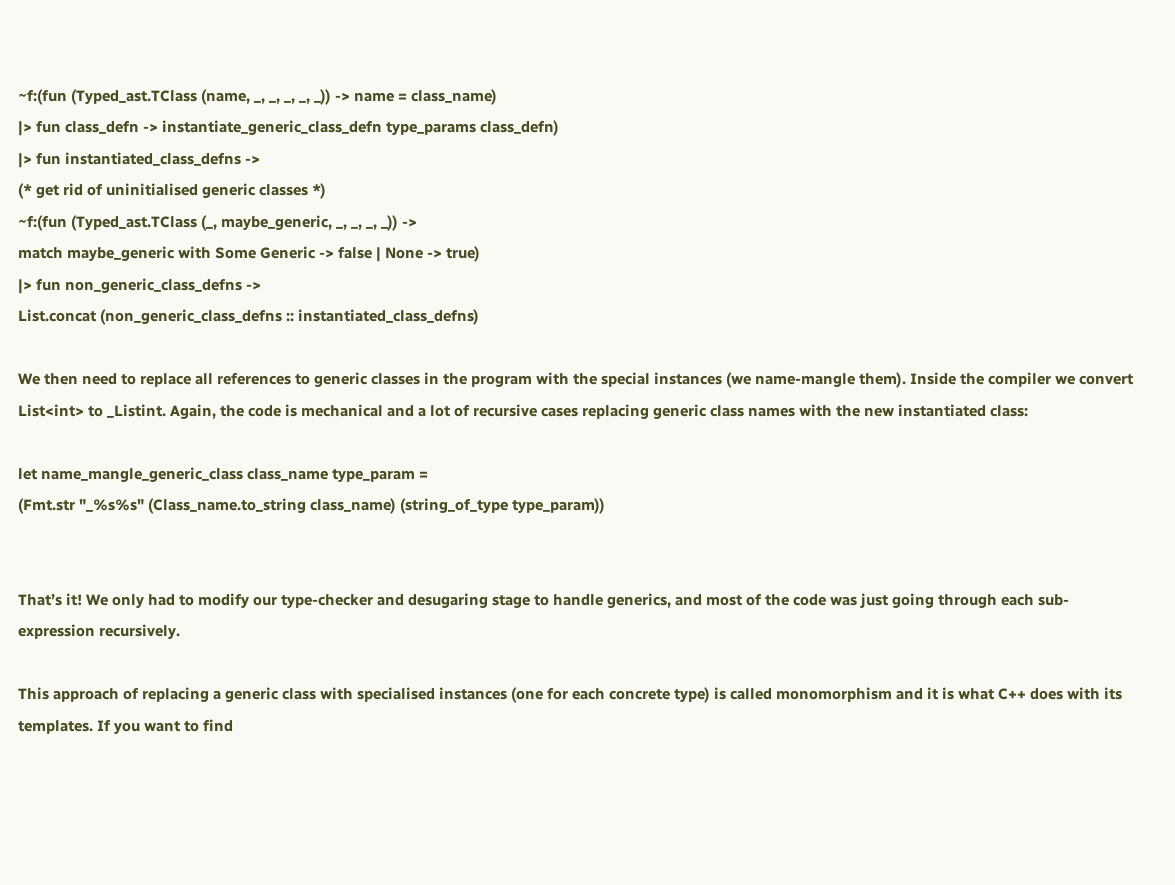~f:(fun (Typed_ast.TClass (name, _, _, _, _, _)) -> name = class_name)
|> fun class_defn -> instantiate_generic_class_defn type_params class_defn)
|> fun instantiated_class_defns ->
(* get rid of uninitialised generic classes *)
~f:(fun (Typed_ast.TClass (_, maybe_generic, _, _, _, _)) ->
match maybe_generic with Some Generic -> false | None -> true)
|> fun non_generic_class_defns ->
List.concat (non_generic_class_defns :: instantiated_class_defns)

We then need to replace all references to generic classes in the program with the special instances (we name-mangle them). Inside the compiler we convert List<int> to _Listint. Again, the code is mechanical and a lot of recursive cases replacing generic class names with the new instantiated class:

let name_mangle_generic_class class_name type_param =
(Fmt.str "_%s%s" (Class_name.to_string class_name) (string_of_type type_param))


That’s it! We only had to modify our type-checker and desugaring stage to handle generics, and most of the code was just going through each sub-expression recursively.

This approach of replacing a generic class with specialised instances (one for each concrete type) is called monomorphism and it is what C++ does with its templates. If you want to find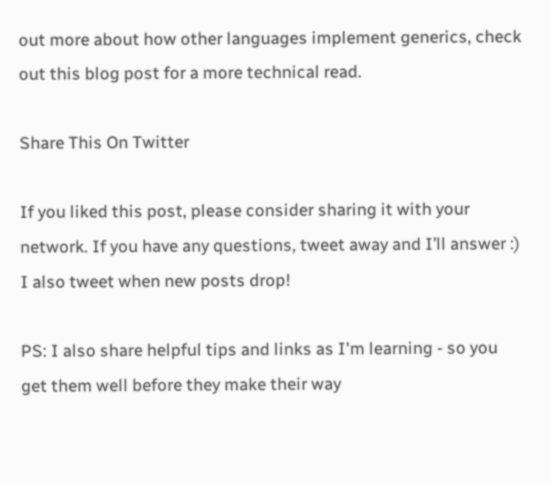out more about how other languages implement generics, check out this blog post for a more technical read.

Share This On Twitter

If you liked this post, please consider sharing it with your network. If you have any questions, tweet away and I’ll answer :) I also tweet when new posts drop!

PS: I also share helpful tips and links as I'm learning - so you get them well before they make their way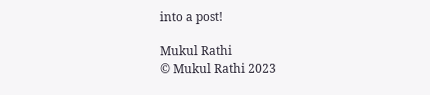into a post!

Mukul Rathi
© Mukul Rathi 2023